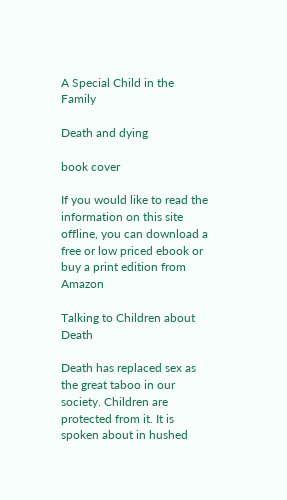A Special Child in the Family

Death and dying

book cover

If you would like to read the information on this site offline, you can download a free or low priced ebook or buy a print edition from Amazon

Talking to Children about Death

Death has replaced sex as the great taboo in our society. Children are protected from it. It is spoken about in hushed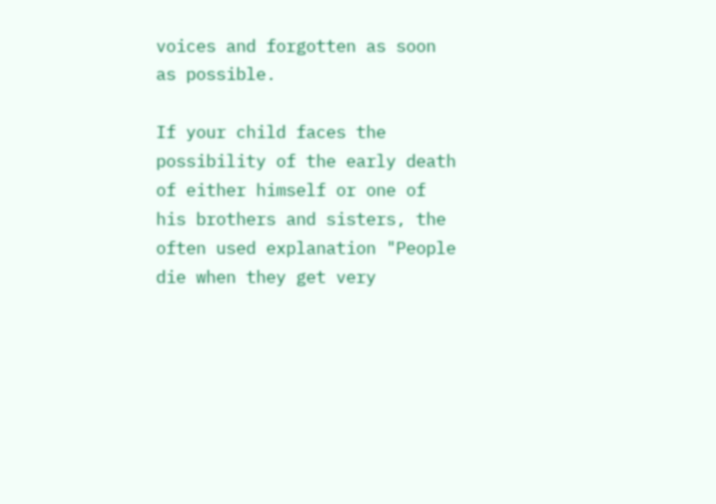voices and forgotten as soon as possible.

If your child faces the possibility of the early death of either himself or one of his brothers and sisters, the often used explanation "People die when they get very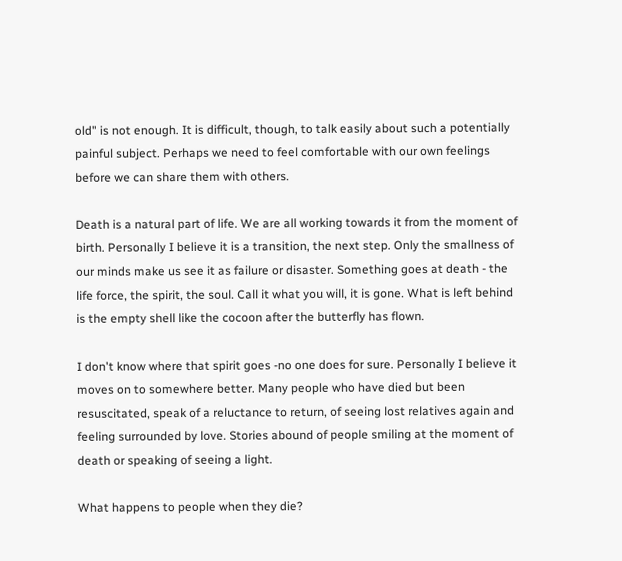old" is not enough. It is difficult, though, to talk easily about such a potentially painful subject. Perhaps we need to feel comfortable with our own feelings before we can share them with others.

Death is a natural part of life. We are all working towards it from the moment of birth. Personally I believe it is a transition, the next step. Only the smallness of our minds make us see it as failure or disaster. Something goes at death - the life force, the spirit, the soul. Call it what you will, it is gone. What is left behind is the empty shell like the cocoon after the butterfly has flown.

I don't know where that spirit goes -no one does for sure. Personally I believe it moves on to somewhere better. Many people who have died but been resuscitated, speak of a reluctance to return, of seeing lost relatives again and feeling surrounded by love. Stories abound of people smiling at the moment of death or speaking of seeing a light.

What happens to people when they die?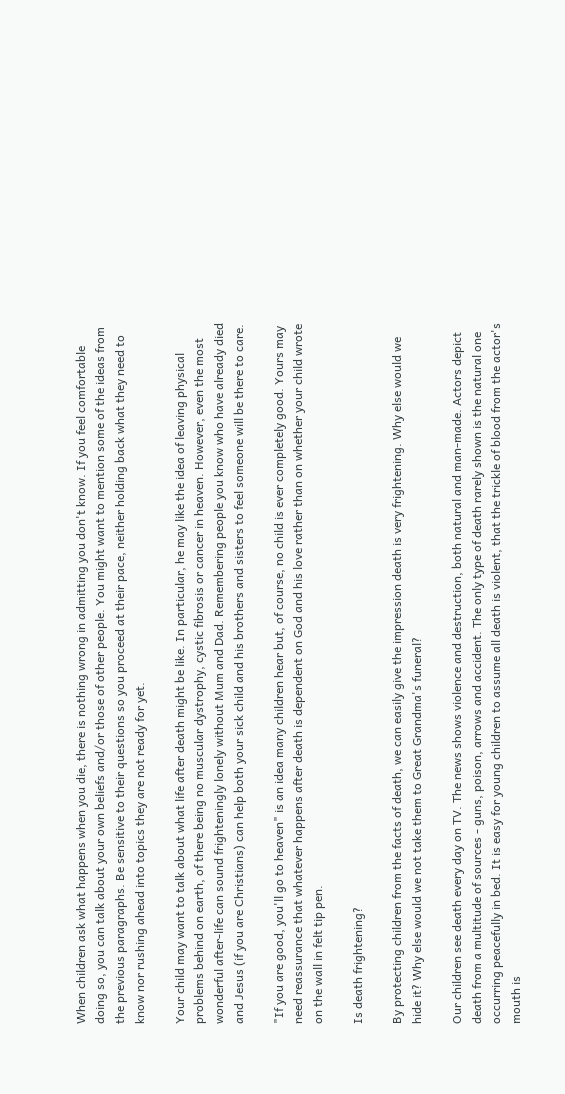When children ask what happens when you die, there is nothing wrong in admitting you don't know. If you feel comfortable doing so, you can talk about your own beliefs and/or those of other people. You might want to mention some of the ideas from the previous paragraphs. Be sensitive to their questions so you proceed at their pace, neither holding back what they need to know nor rushing ahead into topics they are not ready for yet.

Your child may want to talk about what life after death might be like. In particular, he may like the idea of leaving physical problems behind on earth, of there being no muscular dystrophy, cystic fibrosis or cancer in heaven. However, even the most wonderful after-life can sound frighteningly lonely without Mum and Dad. Remembering people you know who have already died and Jesus (if you are Christians) can help both your sick child and his brothers and sisters to feel someone will be there to care.

"If you are good, you'll go to heaven" is an idea many children hear but, of course, no child is ever completely good. Yours may need reassurance that whatever happens after death is dependent on God and his love rather than on whether your child wrote on the wall in felt tip pen.

Is death frightening?

By protecting children from the facts of death, we can easily give the impression death is very frightening. Why else would we hide it? Why else would we not take them to Great Grandma's funeral?

Our children see death every day on TV. The news shows violence and destruction, both natural and man-made. Actors depict death from a multitude of sources - guns, poison, arrows and accident. The only type of death rarely shown is the natural one occurring peacefully in bed. It is easy for young children to assume all death is violent, that the trickle of blood from the actor's mouth is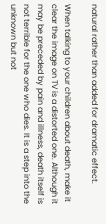natural rather than added for dramatic effect.

When talking to your children about death, make it clear the image on TV is a distorted one. Although it may be preceded by pain and illness, death itself is not terrible for the one who dies. It is a step into the unknown but not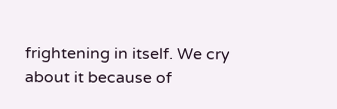frightening in itself. We cry about it because of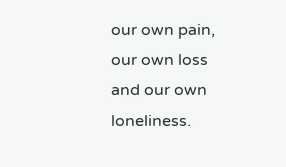our own pain, our own loss and our own loneliness.